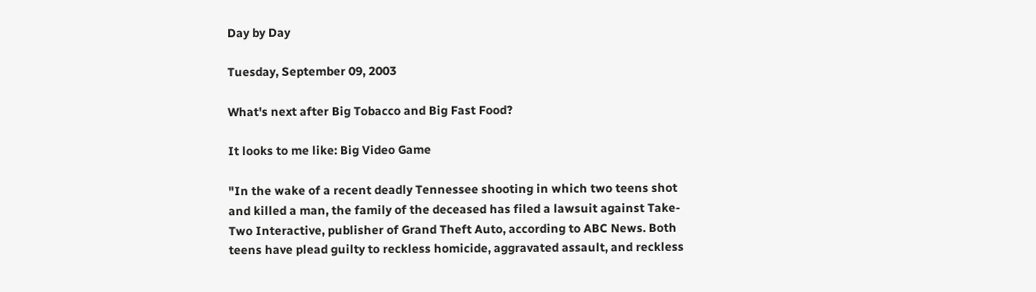Day by Day

Tuesday, September 09, 2003

What's next after Big Tobacco and Big Fast Food?

It looks to me like: Big Video Game

"In the wake of a recent deadly Tennessee shooting in which two teens shot and killed a man, the family of the deceased has filed a lawsuit against Take-Two Interactive, publisher of Grand Theft Auto, according to ABC News. Both teens have plead guilty to reckless homicide, aggravated assault, and reckless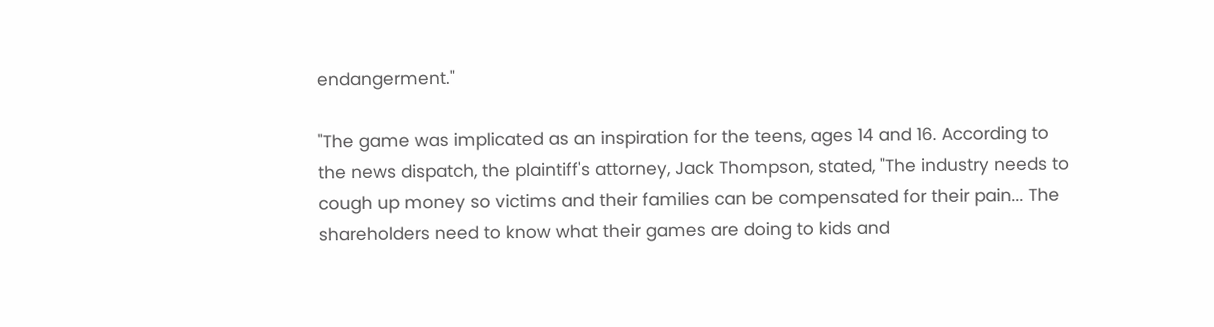endangerment."

"The game was implicated as an inspiration for the teens, ages 14 and 16. According to the news dispatch, the plaintiff's attorney, Jack Thompson, stated, "The industry needs to cough up money so victims and their families can be compensated for their pain... The shareholders need to know what their games are doing to kids and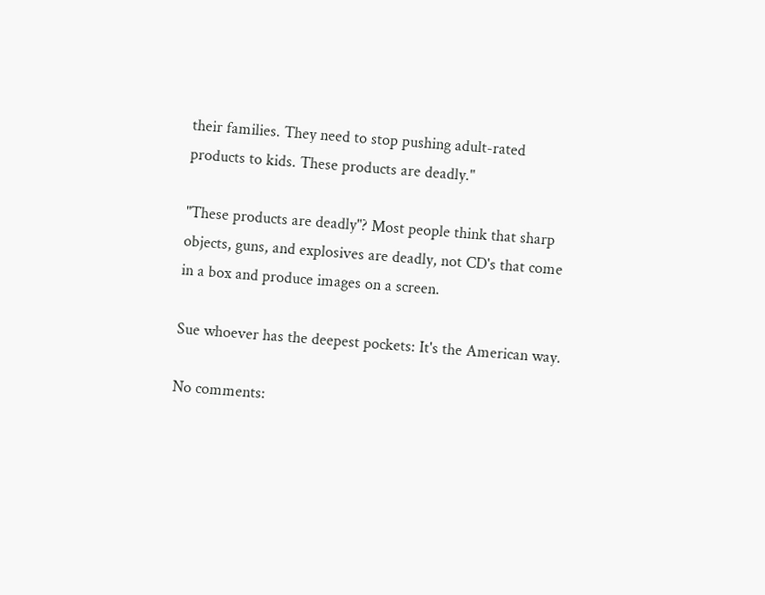their families. They need to stop pushing adult-rated products to kids. These products are deadly."

"These products are deadly"? Most people think that sharp objects, guns, and explosives are deadly, not CD's that come in a box and produce images on a screen.

Sue whoever has the deepest pockets: It's the American way.

No comments: